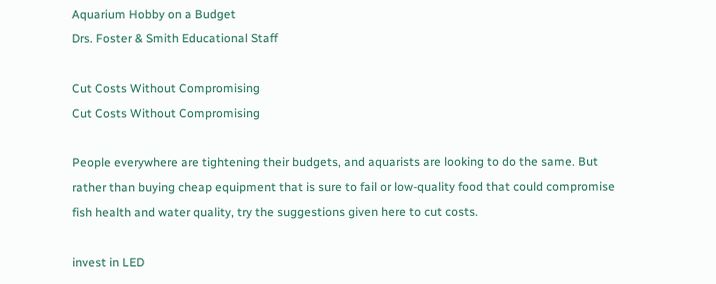Aquarium Hobby on a Budget
Drs. Foster & Smith Educational Staff

Cut Costs Without Compromising
Cut Costs Without Compromising

People everywhere are tightening their budgets, and aquarists are looking to do the same. But rather than buying cheap equipment that is sure to fail or low-quality food that could compromise fish health and water quality, try the suggestions given here to cut costs.

invest in LED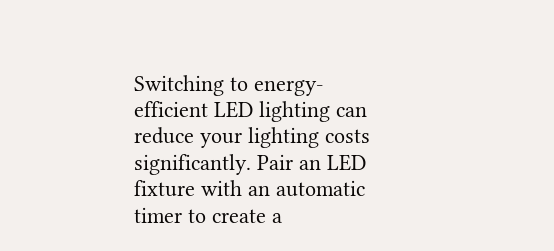Switching to energy-efficient LED lighting can reduce your lighting costs significantly. Pair an LED fixture with an automatic timer to create a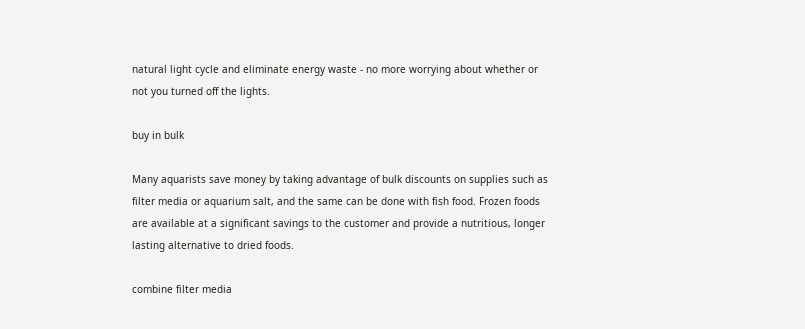natural light cycle and eliminate energy waste - no more worrying about whether or not you turned off the lights.

buy in bulk

Many aquarists save money by taking advantage of bulk discounts on supplies such as filter media or aquarium salt, and the same can be done with fish food. Frozen foods are available at a significant savings to the customer and provide a nutritious, longer lasting alternative to dried foods.

combine filter media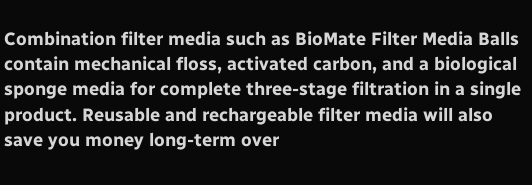Combination filter media such as BioMate Filter Media Balls contain mechanical floss, activated carbon, and a biological sponge media for complete three-stage filtration in a single product. Reusable and rechargeable filter media will also save you money long-term over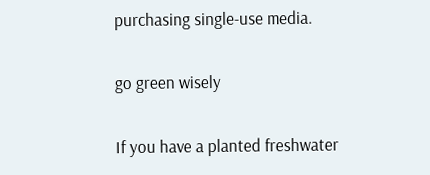purchasing single-use media.

go green wisely

If you have a planted freshwater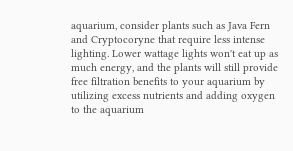aquarium, consider plants such as Java Fern and Cryptocoryne that require less intense lighting. Lower wattage lights won't eat up as much energy, and the plants will still provide free filtration benefits to your aquarium by utilizing excess nutrients and adding oxygen to the aquarium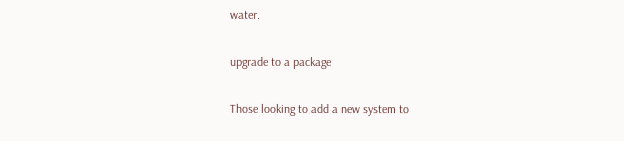water.

upgrade to a package

Those looking to add a new system to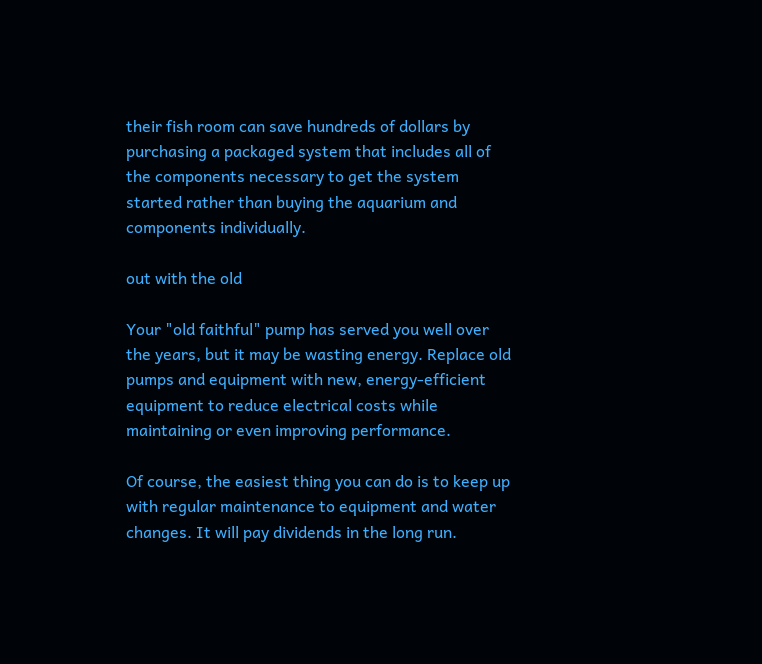their fish room can save hundreds of dollars by purchasing a packaged system that includes all of the components necessary to get the system started rather than buying the aquarium and components individually.

out with the old

Your "old faithful" pump has served you well over the years, but it may be wasting energy. Replace old pumps and equipment with new, energy-efficient equipment to reduce electrical costs while maintaining or even improving performance.

Of course, the easiest thing you can do is to keep up with regular maintenance to equipment and water changes. It will pay dividends in the long run.